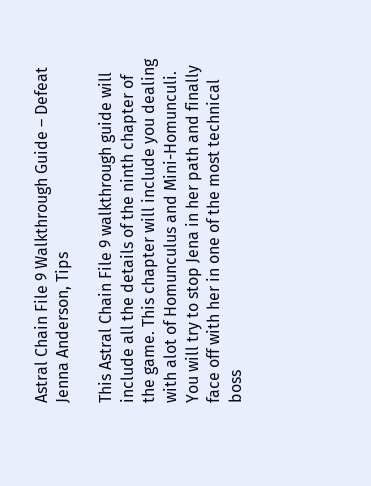Astral Chain File 9 Walkthrough Guide – Defeat Jenna Anderson, Tips

This Astral Chain File 9 walkthrough guide will include all the details of the ninth chapter of the game. This chapter will include you dealing with alot of Homunculus and Mini-Homunculi. You will try to stop Jena in her path and finally face off with her in one of the most technical boss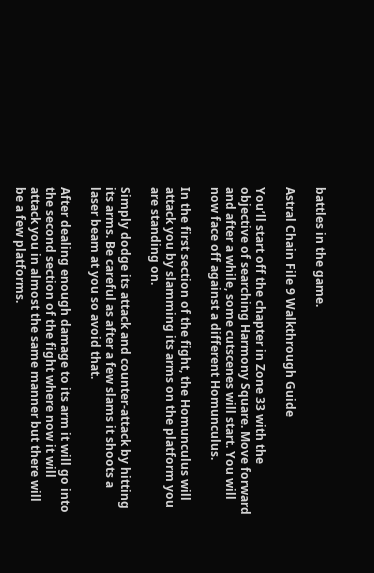battles in the game.

Astral Chain File 9 Walkthrough Guide

You’ll start off the chapter in Zone 33 with the objective of searching Harmony Square. Move forward and after a while, some cutscenes will start. You will now face off against a different Homunculus.

In the first section of the fight, the Homunculus will attack you by slamming its arms on the platform you are standing on.

Simply dodge its attack and counter-attack by hitting its arms. Be careful as after a few slams it shoots a laser beam at you so avoid that.

After dealing enough damage to its arm it will go into the second section of the fight where now it will attack you in almost the same manner but there will be a few platforms.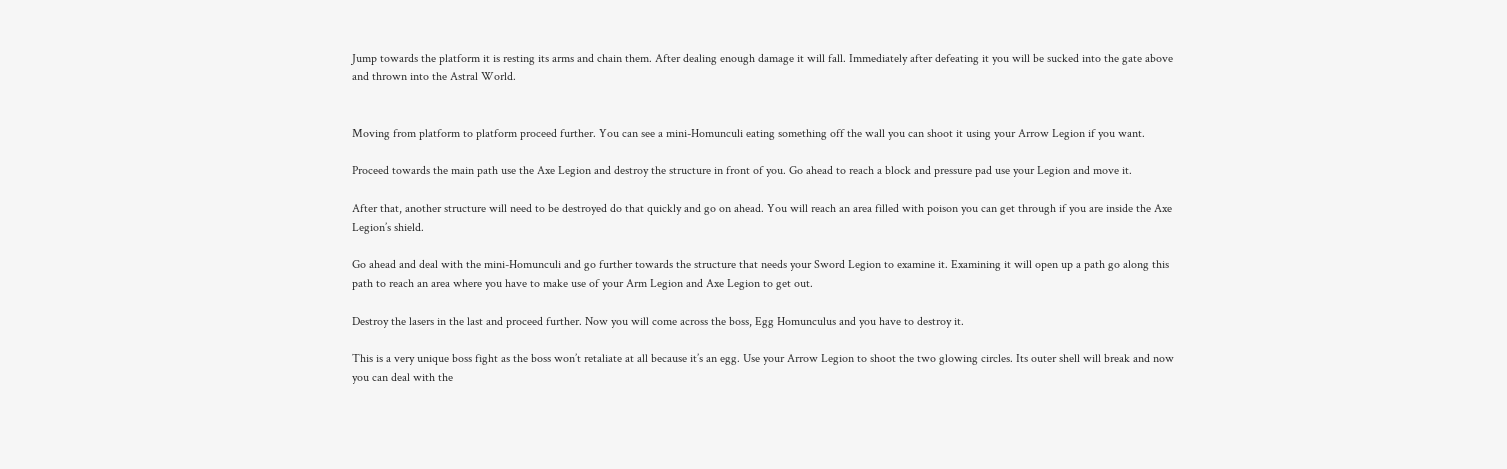Jump towards the platform it is resting its arms and chain them. After dealing enough damage it will fall. Immediately after defeating it you will be sucked into the gate above and thrown into the Astral World.


Moving from platform to platform proceed further. You can see a mini-Homunculi eating something off the wall you can shoot it using your Arrow Legion if you want.

Proceed towards the main path use the Axe Legion and destroy the structure in front of you. Go ahead to reach a block and pressure pad use your Legion and move it.

After that, another structure will need to be destroyed do that quickly and go on ahead. You will reach an area filled with poison you can get through if you are inside the Axe Legion’s shield.

Go ahead and deal with the mini-Homunculi and go further towards the structure that needs your Sword Legion to examine it. Examining it will open up a path go along this path to reach an area where you have to make use of your Arm Legion and Axe Legion to get out.

Destroy the lasers in the last and proceed further. Now you will come across the boss, Egg Homunculus and you have to destroy it.

This is a very unique boss fight as the boss won’t retaliate at all because it’s an egg. Use your Arrow Legion to shoot the two glowing circles. Its outer shell will break and now you can deal with the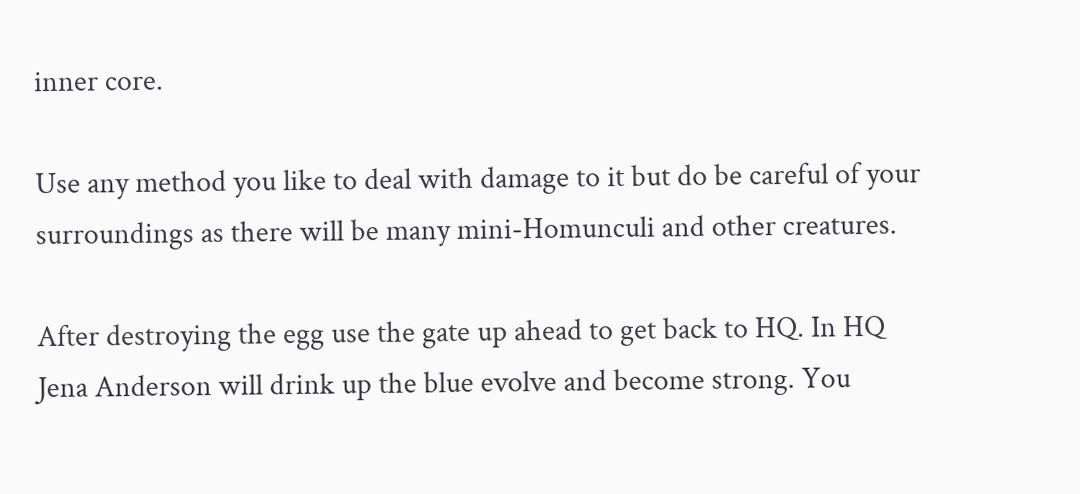inner core.

Use any method you like to deal with damage to it but do be careful of your surroundings as there will be many mini-Homunculi and other creatures.

After destroying the egg use the gate up ahead to get back to HQ. In HQ Jena Anderson will drink up the blue evolve and become strong. You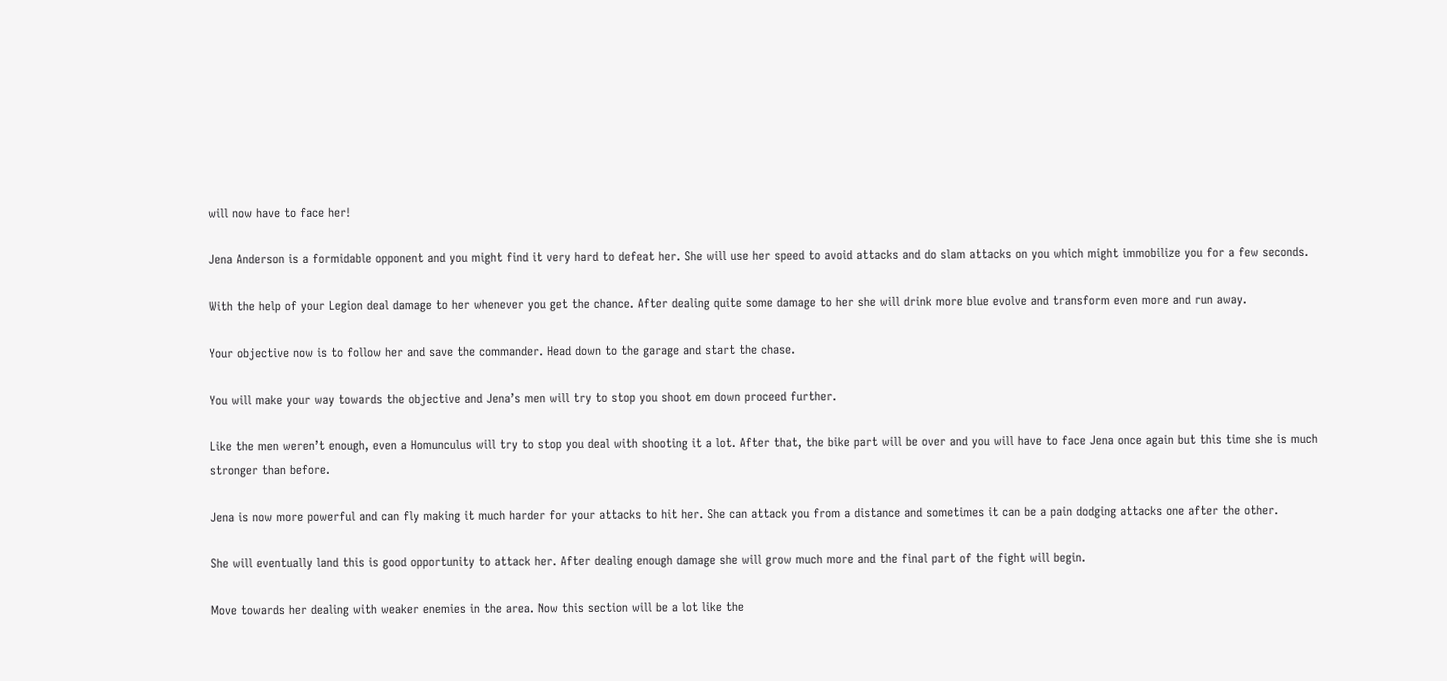will now have to face her!

Jena Anderson is a formidable opponent and you might find it very hard to defeat her. She will use her speed to avoid attacks and do slam attacks on you which might immobilize you for a few seconds.

With the help of your Legion deal damage to her whenever you get the chance. After dealing quite some damage to her she will drink more blue evolve and transform even more and run away.

Your objective now is to follow her and save the commander. Head down to the garage and start the chase.

You will make your way towards the objective and Jena’s men will try to stop you shoot em down proceed further.

Like the men weren’t enough, even a Homunculus will try to stop you deal with shooting it a lot. After that, the bike part will be over and you will have to face Jena once again but this time she is much stronger than before.

Jena is now more powerful and can fly making it much harder for your attacks to hit her. She can attack you from a distance and sometimes it can be a pain dodging attacks one after the other.

She will eventually land this is good opportunity to attack her. After dealing enough damage she will grow much more and the final part of the fight will begin.

Move towards her dealing with weaker enemies in the area. Now this section will be a lot like the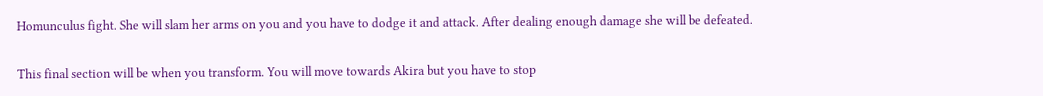Homunculus fight. She will slam her arms on you and you have to dodge it and attack. After dealing enough damage she will be defeated.

This final section will be when you transform. You will move towards Akira but you have to stop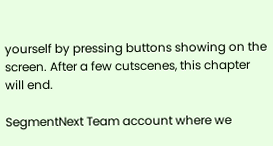yourself by pressing buttons showing on the screen. After a few cutscenes, this chapter will end.

SegmentNext Team account where we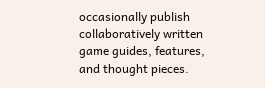occasionally publish collaboratively written game guides, features, and thought pieces.